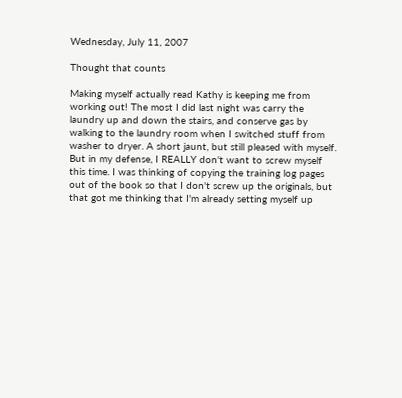Wednesday, July 11, 2007

Thought that counts

Making myself actually read Kathy is keeping me from working out! The most I did last night was carry the laundry up and down the stairs, and conserve gas by walking to the laundry room when I switched stuff from washer to dryer. A short jaunt, but still pleased with myself. But in my defense, I REALLY don't want to screw myself this time. I was thinking of copying the training log pages out of the book so that I don't screw up the originals, but that got me thinking that I'm already setting myself up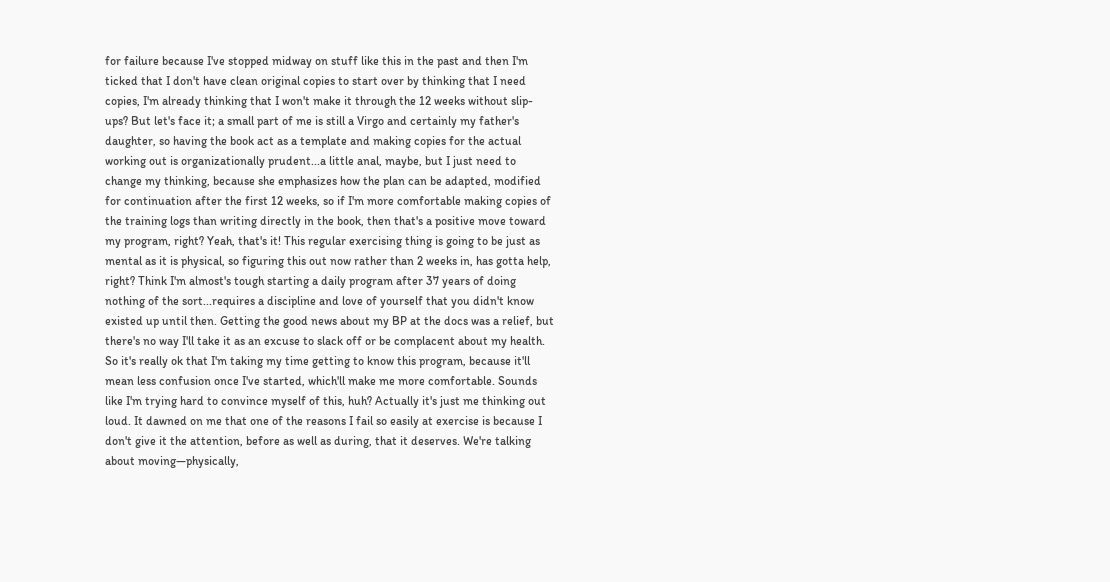for failure because I've stopped midway on stuff like this in the past and then I'm ticked that I don't have clean original copies to start over by thinking that I need copies, I'm already thinking that I won't make it through the 12 weeks without slip-ups? But let's face it; a small part of me is still a Virgo and certainly my father's daughter, so having the book act as a template and making copies for the actual working out is organizationally prudent...a little anal, maybe, but I just need to change my thinking, because she emphasizes how the plan can be adapted, modified for continuation after the first 12 weeks, so if I'm more comfortable making copies of the training logs than writing directly in the book, then that's a positive move toward my program, right? Yeah, that's it! This regular exercising thing is going to be just as mental as it is physical, so figuring this out now rather than 2 weeks in, has gotta help, right? Think I'm almost's tough starting a daily program after 37 years of doing nothing of the sort...requires a discipline and love of yourself that you didn't know existed up until then. Getting the good news about my BP at the docs was a relief, but there's no way I'll take it as an excuse to slack off or be complacent about my health. So it's really ok that I'm taking my time getting to know this program, because it'll mean less confusion once I've started, which'll make me more comfortable. Sounds like I'm trying hard to convince myself of this, huh? Actually it's just me thinking out loud. It dawned on me that one of the reasons I fail so easily at exercise is because I don't give it the attention, before as well as during, that it deserves. We're talking about moving—physically,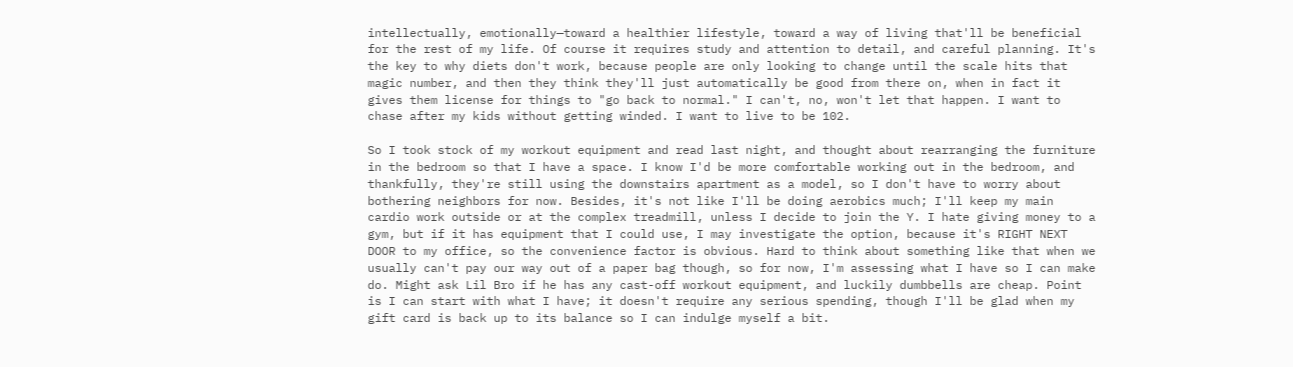intellectually, emotionally—toward a healthier lifestyle, toward a way of living that'll be beneficial for the rest of my life. Of course it requires study and attention to detail, and careful planning. It's the key to why diets don't work, because people are only looking to change until the scale hits that magic number, and then they think they'll just automatically be good from there on, when in fact it gives them license for things to "go back to normal." I can't, no, won't let that happen. I want to chase after my kids without getting winded. I want to live to be 102.

So I took stock of my workout equipment and read last night, and thought about rearranging the furniture in the bedroom so that I have a space. I know I'd be more comfortable working out in the bedroom, and thankfully, they're still using the downstairs apartment as a model, so I don't have to worry about bothering neighbors for now. Besides, it's not like I'll be doing aerobics much; I'll keep my main cardio work outside or at the complex treadmill, unless I decide to join the Y. I hate giving money to a gym, but if it has equipment that I could use, I may investigate the option, because it's RIGHT NEXT DOOR to my office, so the convenience factor is obvious. Hard to think about something like that when we usually can't pay our way out of a paper bag though, so for now, I'm assessing what I have so I can make do. Might ask Lil Bro if he has any cast-off workout equipment, and luckily dumbbells are cheap. Point is I can start with what I have; it doesn't require any serious spending, though I'll be glad when my gift card is back up to its balance so I can indulge myself a bit.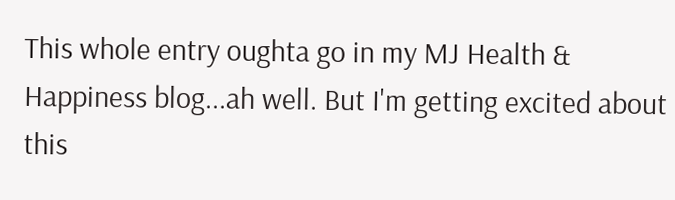This whole entry oughta go in my MJ Health & Happiness blog...ah well. But I'm getting excited about this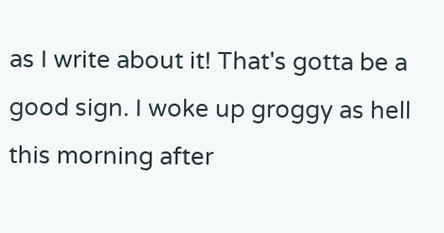as I write about it! That's gotta be a good sign. I woke up groggy as hell this morning after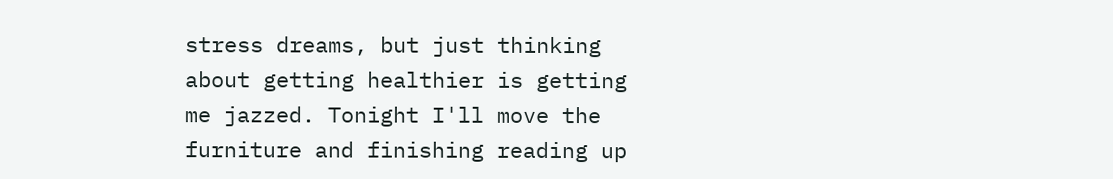stress dreams, but just thinking about getting healthier is getting me jazzed. Tonight I'll move the furniture and finishing reading up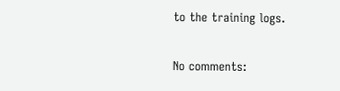to the training logs.

No comments: